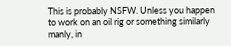This is probably NSFW. Unless you happen to work on an oil rig or something similarly manly, in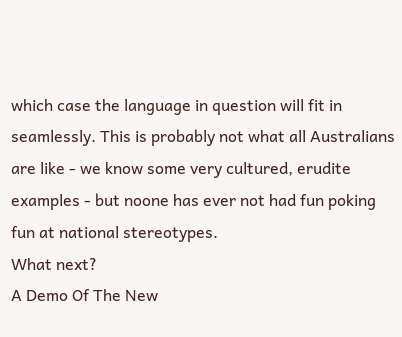which case the language in question will fit in seamlessly. This is probably not what all Australians are like - we know some very cultured, erudite examples - but noone has ever not had fun poking fun at national stereotypes.
What next?
A Demo Of The New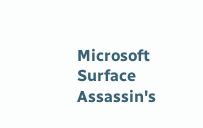Microsoft Surface
Assassin's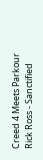Creed 4 Meets Parkour
Rick Ross - Sanctified